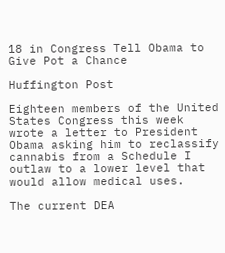18 in Congress Tell Obama to Give Pot a Chance

Huffington Post

Eighteen members of the United States Congress this week wrote a letter to President Obama asking him to reclassify cannabis from a Schedule I outlaw to a lower level that would allow medical uses.

The current DEA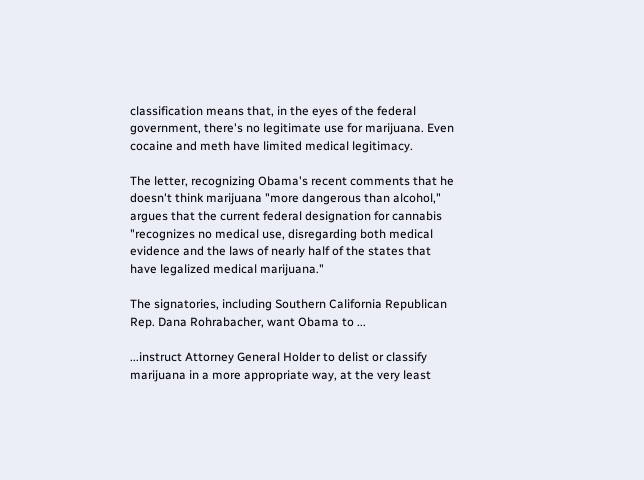classification means that, in the eyes of the federal government, there's no legitimate use for marijuana. Even cocaine and meth have limited medical legitimacy.

The letter, recognizing Obama's recent comments that he doesn't think marijuana "more dangerous than alcohol," argues that the current federal designation for cannabis "recognizes no medical use, disregarding both medical evidence and the laws of nearly half of the states that have legalized medical marijuana."

The signatories, including Southern California Republican Rep. Dana Rohrabacher, want Obama to ...

...instruct Attorney General Holder to delist or classify marijuana in a more appropriate way, at the very least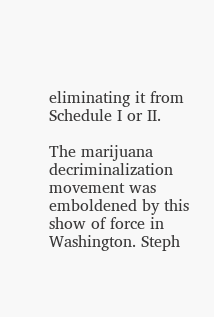eliminating it from Schedule I or II.

The marijuana decriminalization movement was emboldened by this show of force in Washington. Steph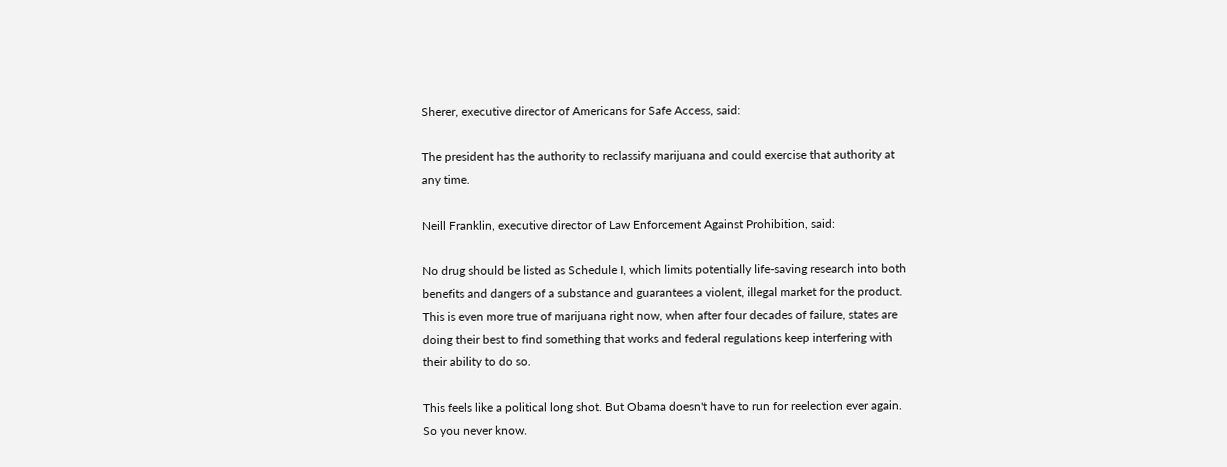Sherer, executive director of Americans for Safe Access, said:

The president has the authority to reclassify marijuana and could exercise that authority at any time.

Neill Franklin, executive director of Law Enforcement Against Prohibition, said:

No drug should be listed as Schedule I, which limits potentially life-saving research into both benefits and dangers of a substance and guarantees a violent, illegal market for the product. This is even more true of marijuana right now, when after four decades of failure, states are doing their best to find something that works and federal regulations keep interfering with their ability to do so.

This feels like a political long shot. But Obama doesn't have to run for reelection ever again. So you never know.